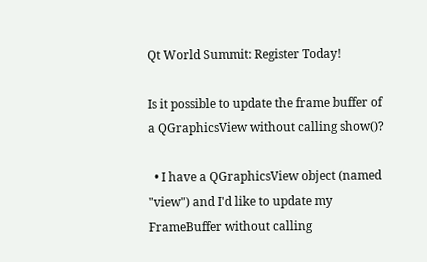Qt World Summit: Register Today!

Is it possible to update the frame buffer of a QGraphicsView without calling show()?

  • I have a QGraphicsView object (named "view") and I'd like to update my FrameBuffer without calling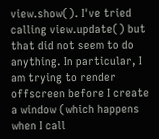view.show(). I've tried calling view.update() but that did not seem to do anything. In particular, I am trying to render offscreen before I create a window (which happens when I call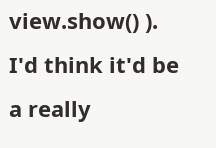view.show() ). I'd think it'd be a really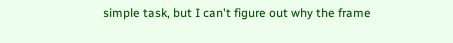simple task, but I can't figure out why the frame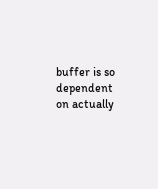buffer is so dependent on actually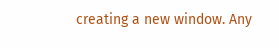creating a new window. Any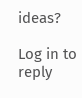ideas?

Log in to reply